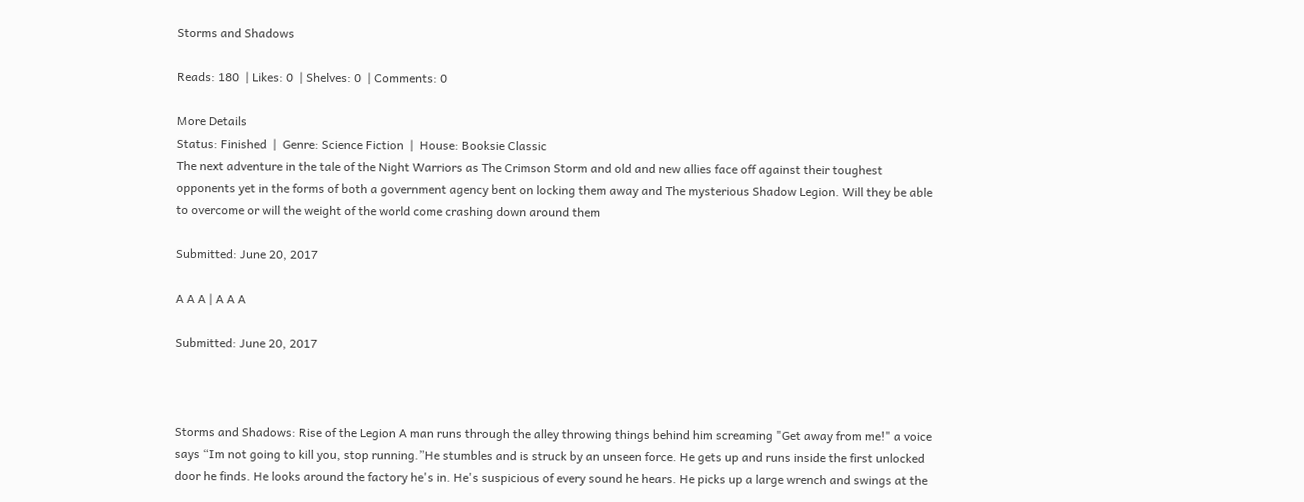Storms and Shadows

Reads: 180  | Likes: 0  | Shelves: 0  | Comments: 0

More Details
Status: Finished  |  Genre: Science Fiction  |  House: Booksie Classic
The next adventure in the tale of the Night Warriors as The Crimson Storm and old and new allies face off against their toughest opponents yet in the forms of both a government agency bent on locking them away and The mysterious Shadow Legion. Will they be able to overcome or will the weight of the world come crashing down around them

Submitted: June 20, 2017

A A A | A A A

Submitted: June 20, 2017



Storms and Shadows: Rise of the Legion A man runs through the alley throwing things behind him screaming "Get away from me!" a voice says “Im not going to kill you, stop running.”He stumbles and is struck by an unseen force. He gets up and runs inside the first unlocked door he finds. He looks around the factory he's in. He's suspicious of every sound he hears. He picks up a large wrench and swings at the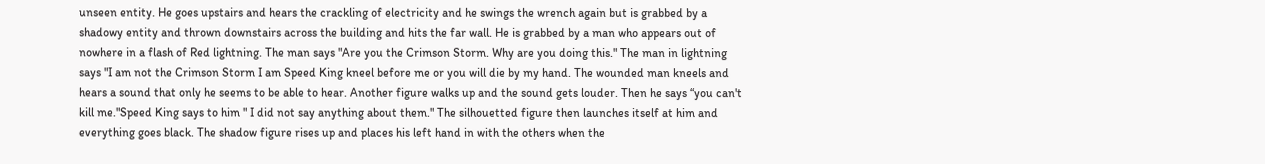unseen entity. He goes upstairs and hears the crackling of electricity and he swings the wrench again but is grabbed by a shadowy entity and thrown downstairs across the building and hits the far wall. He is grabbed by a man who appears out of nowhere in a flash of Red lightning. The man says "Are you the Crimson Storm. Why are you doing this." The man in lightning says "I am not the Crimson Storm I am Speed King kneel before me or you will die by my hand. The wounded man kneels and hears a sound that only he seems to be able to hear. Another figure walks up and the sound gets louder. Then he says “you can't kill me."Speed King says to him " I did not say anything about them." The silhouetted figure then launches itself at him and everything goes black. The shadow figure rises up and places his left hand in with the others when the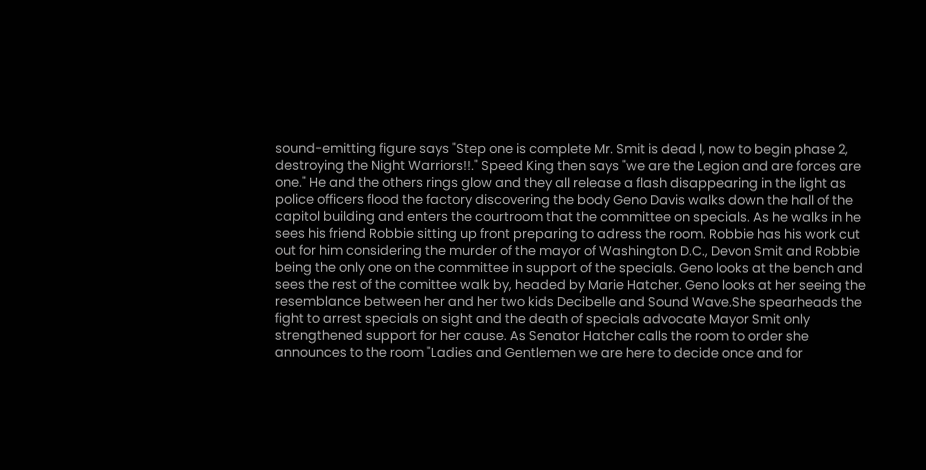sound-emitting figure says "Step one is complete Mr. Smit is dead l, now to begin phase 2, destroying the Night Warriors!!." Speed King then says "we are the Legion and are forces are one." He and the others rings glow and they all release a flash disappearing in the light as police officers flood the factory discovering the body Geno Davis walks down the hall of the capitol building and enters the courtroom that the committee on specials. As he walks in he sees his friend Robbie sitting up front preparing to adress the room. Robbie has his work cut out for him considering the murder of the mayor of Washington D.C., Devon Smit and Robbie being the only one on the committee in support of the specials. Geno looks at the bench and sees the rest of the comittee walk by, headed by Marie Hatcher. Geno looks at her seeing the resemblance between her and her two kids Decibelle and Sound Wave.She spearheads the fight to arrest specials on sight and the death of specials advocate Mayor Smit only strengthened support for her cause. As Senator Hatcher calls the room to order she announces to the room "Ladies and Gentlemen we are here to decide once and for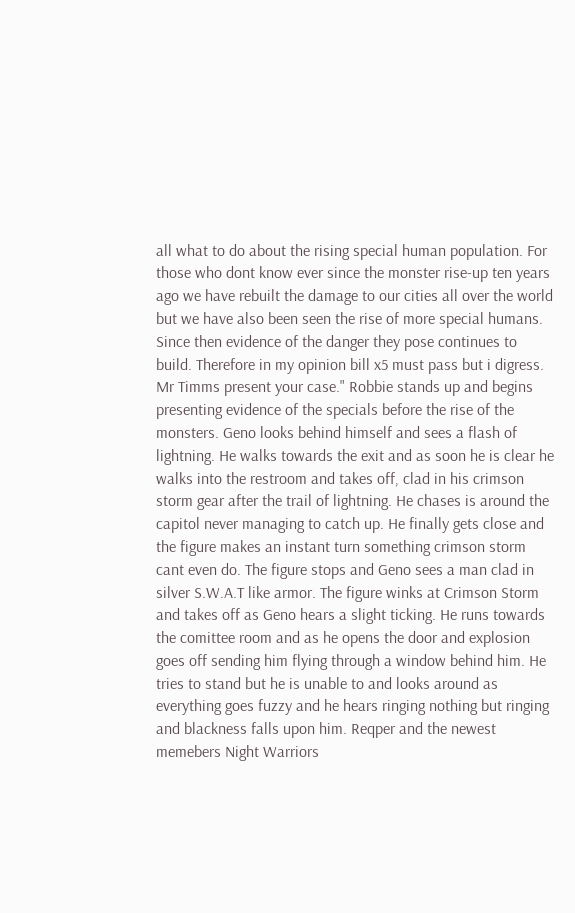all what to do about the rising special human population. For those who dont know ever since the monster rise-up ten years ago we have rebuilt the damage to our cities all over the world but we have also been seen the rise of more special humans. Since then evidence of the danger they pose continues to build. Therefore in my opinion bill x5 must pass but i digress. Mr Timms present your case." Robbie stands up and begins presenting evidence of the specials before the rise of the monsters. Geno looks behind himself and sees a flash of lightning. He walks towards the exit and as soon he is clear he walks into the restroom and takes off, clad in his crimson storm gear after the trail of lightning. He chases is around the capitol never managing to catch up. He finally gets close and the figure makes an instant turn something crimson storm cant even do. The figure stops and Geno sees a man clad in silver S.W.A.T like armor. The figure winks at Crimson Storm and takes off as Geno hears a slight ticking. He runs towards the comittee room and as he opens the door and explosion goes off sending him flying through a window behind him. He tries to stand but he is unable to and looks around as everything goes fuzzy and he hears ringing nothing but ringing and blackness falls upon him. Reqper and the newest memebers Night Warriors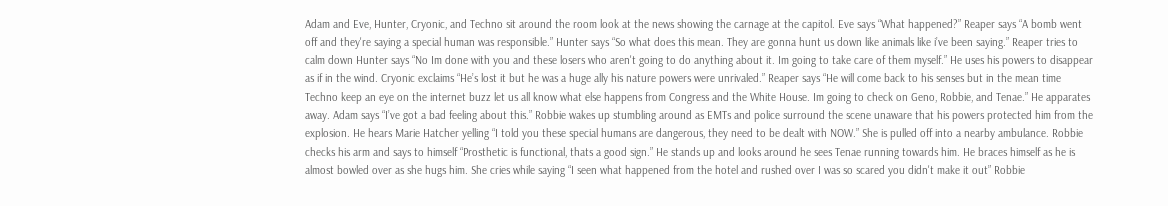Adam and Eve, Hunter, Cryonic, and Techno sit around the room look at the news showing the carnage at the capitol. Eve says “What happened?” Reaper says “A bomb went off and they're saying a special human was responsible.” Hunter says “So what does this mean. They are gonna hunt us down like animals like i’ve been saying.” Reaper tries to calm down Hunter says “No Im done with you and these losers who aren't going to do anything about it. Im going to take care of them myself.” He uses his powers to disappear as if in the wind. Cryonic exclaims “He’s lost it but he was a huge ally his nature powers were unrivaled.” Reaper says “He will come back to his senses but in the mean time Techno keep an eye on the internet buzz let us all know what else happens from Congress and the White House. Im going to check on Geno, Robbie, and Tenae.” He apparates away. Adam says “I’ve got a bad feeling about this.” Robbie wakes up stumbling around as EMTs and police surround the scene unaware that his powers protected him from the explosion. He hears Marie Hatcher yelling “I told you these special humans are dangerous, they need to be dealt with NOW.” She is pulled off into a nearby ambulance. Robbie checks his arm and says to himself “Prosthetic is functional, thats a good sign.” He stands up and looks around he sees Tenae running towards him. He braces himself as he is almost bowled over as she hugs him. She cries while saying “I seen what happened from the hotel and rushed over I was so scared you didn't make it out” Robbie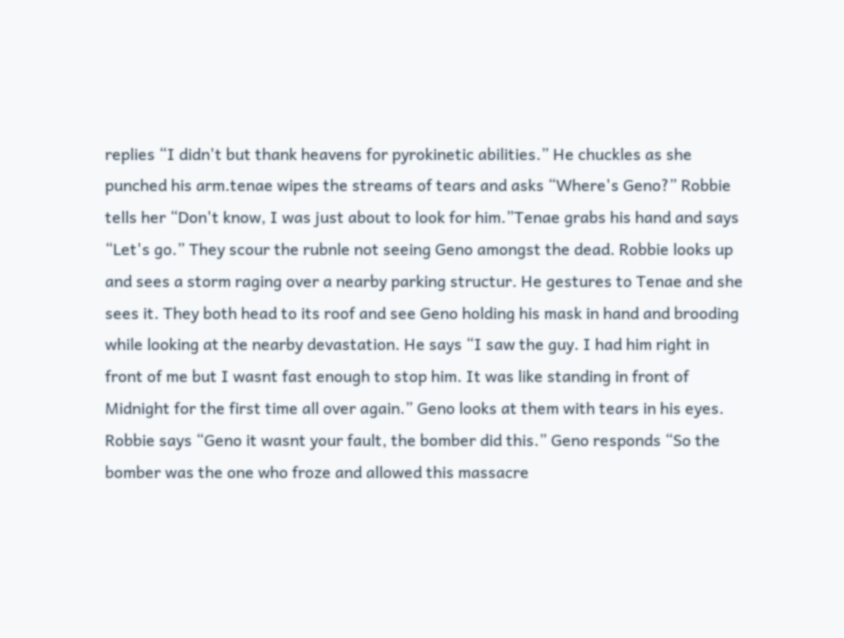replies “I didn't but thank heavens for pyrokinetic abilities.” He chuckles as she punched his arm.tenae wipes the streams of tears and asks “Where's Geno?” Robbie tells her “Don't know, I was just about to look for him.”Tenae grabs his hand and says “Let's go.” They scour the rubnle not seeing Geno amongst the dead. Robbie looks up and sees a storm raging over a nearby parking structur. He gestures to Tenae and she sees it. They both head to its roof and see Geno holding his mask in hand and brooding while looking at the nearby devastation. He says “I saw the guy. I had him right in front of me but I wasnt fast enough to stop him. It was like standing in front of Midnight for the first time all over again.” Geno looks at them with tears in his eyes. Robbie says “Geno it wasnt your fault, the bomber did this.” Geno responds “So the bomber was the one who froze and allowed this massacre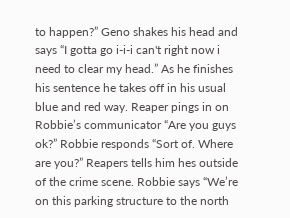to happen?” Geno shakes his head and says “I gotta go i-i-i can't right now i need to clear my head.” As he finishes his sentence he takes off in his usual blue and red way. Reaper pings in on Robbie’s communicator “Are you guys ok?” Robbie responds “Sort of. Where are you?” Reapers tells him hes outside of the crime scene. Robbie says “We’re on this parking structure to the north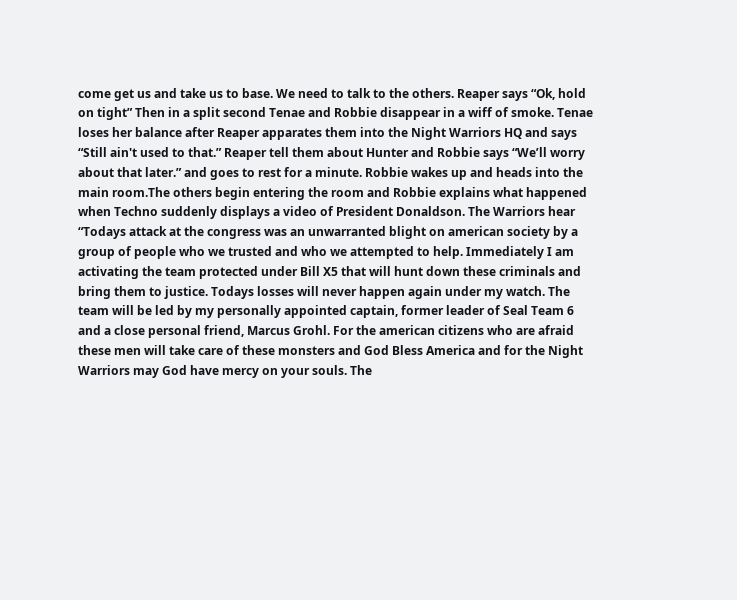come get us and take us to base. We need to talk to the others. Reaper says “Ok, hold on tight” Then in a split second Tenae and Robbie disappear in a wiff of smoke. Tenae loses her balance after Reaper apparates them into the Night Warriors HQ and says “Still ain't used to that.” Reaper tell them about Hunter and Robbie says “We’ll worry about that later.” and goes to rest for a minute. Robbie wakes up and heads into the main room.The others begin entering the room and Robbie explains what happened when Techno suddenly displays a video of President Donaldson. The Warriors hear “Todays attack at the congress was an unwarranted blight on american society by a group of people who we trusted and who we attempted to help. Immediately I am activating the team protected under Bill X5 that will hunt down these criminals and bring them to justice. Todays losses will never happen again under my watch. The team will be led by my personally appointed captain, former leader of Seal Team 6 and a close personal friend, Marcus Grohl. For the american citizens who are afraid these men will take care of these monsters and God Bless America and for the Night Warriors may God have mercy on your souls. The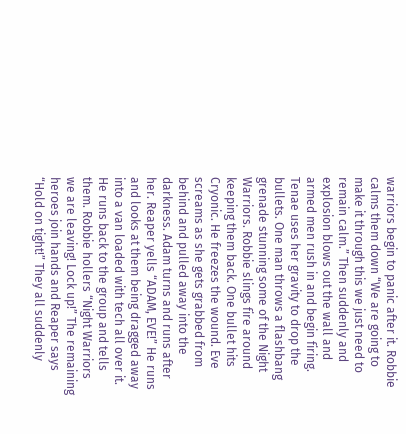warriors begin to panic after it. Robbie calms them down “We are going to make it through this we just need to remain calm.” Then suddenly and explosion blows out the wall and armed men rush in and begin firing. Tenae uses her gravity to drop the bullets. One man throws a flashbang grenade stunning some of the Night Warriors. Robbie slings fire around keeping them back. One bullet hits Cryonic. He freezes the wound. Eve screams as she gets grabbed from behind and pulled away into the darkness. Adam turns and runs after her. Reaper yells “ADAM, EVE!” He runs and looks at them being dragged away into a van loaded with tech all over it. He runs back to the group and tells them. Robbie hollers “Night Warriors we are leaving! Lock up!” The remaining heroes join hands and Reaper says “Hold on tight!” They all suddenly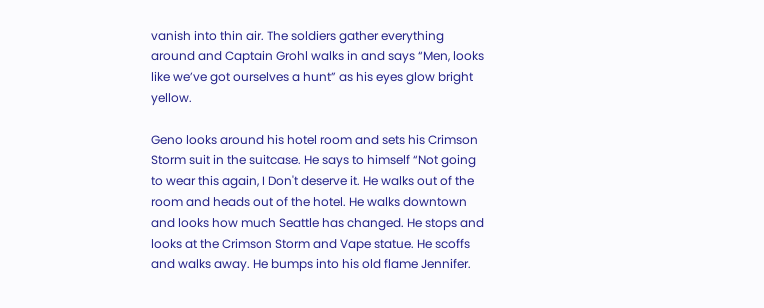vanish into thin air. The soldiers gather everything around and Captain Grohl walks in and says “Men, looks like we’ve got ourselves a hunt” as his eyes glow bright yellow.

Geno looks around his hotel room and sets his Crimson Storm suit in the suitcase. He says to himself “Not going to wear this again, I Don't deserve it. He walks out of the room and heads out of the hotel. He walks downtown and looks how much Seattle has changed. He stops and looks at the Crimson Storm and Vape statue. He scoffs and walks away. He bumps into his old flame Jennifer.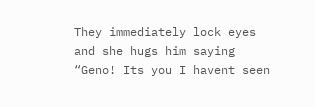They immediately lock eyes and she hugs him saying “Geno! Its you I havent seen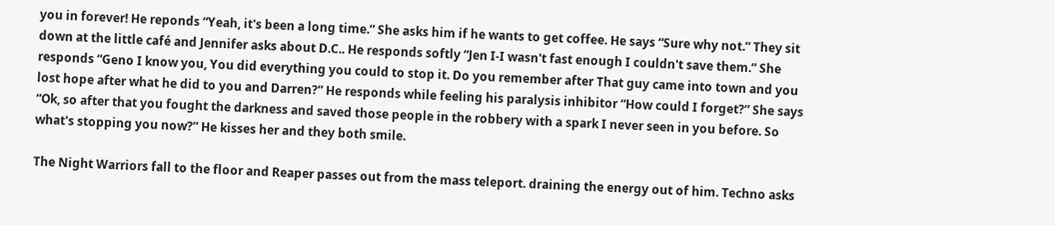you in forever! He reponds “Yeah, it's been a long time.” She asks him if he wants to get coffee. He says “Sure why not.” They sit down at the little café and Jennifer asks about D.C.. He responds softly “Jen I-I wasn't fast enough I couldn't save them.” She responds “Geno I know you, You did everything you could to stop it. Do you remember after That guy came into town and you lost hope after what he did to you and Darren?” He responds while feeling his paralysis inhibitor “How could I forget?” She says “Ok, so after that you fought the darkness and saved those people in the robbery with a spark I never seen in you before. So what's stopping you now?” He kisses her and they both smile.

The Night Warriors fall to the floor and Reaper passes out from the mass teleport. draining the energy out of him. Techno asks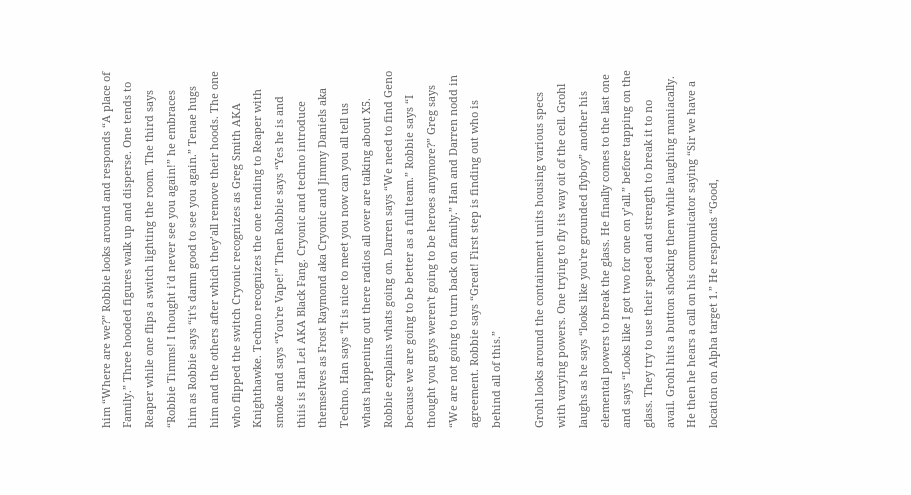him “Where are we?” Robbie looks around and responds “A place of Family.” Three hooded figures walk up and disperse. One tends to Reaper while one flips a switch lighting the room. The third says “Robbie Timms! I thought i’d never see you again!” he embraces him as Robbie says “it's damn good to see you again.” Tenae hugs him and the others after which they’all remove their hoods. The one who flipped the switch Cryonic recognizes as Greg Smith AKA Knighthawke. Techno recognizes the one tending to Reaper with smoke and says “You're Vape!” Then Robbie says “Yes he is and thiis is Han Lei AKA Black Fang. Cryonic and techno introduce themselves as Frost Raymond aka Cryonic and Jimmy Daniels aka Techno. Han says “It is nice to meet you now can you all tell us whats happening out there radios all over are talking about X5. Robbie explains whats going on. Darren says “We need to find Geno because we are going to be better as a full team.” Robbie says “I thought you guys weren't going to be heroes anymore?” Greg says “We are not going to turn back on family.” Han and Darren nodd in agreement. Robbie says “Great! First step is finding out who is behind all of this.”

Grohl looks around the containment units housing various specs with varying powers. One trying to fly its way oit of the cell. Grohl laughs as he says “looks like you're grounded flyboy” another his elemental powers to break the glass. He finally comes to the last one and says “Looks like I got two for one on y’all.” before tapping on the glass. They try to use their speed and strength to break it to no avail. Grohl hits a button shocking them while laughing maniacally. He then he hears a call on his communicator saying “Sir we have a location on Alpha target 1.” He responds “Good,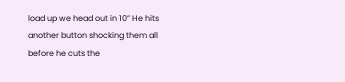load up we head out in 10” He hits another button shocking them all before he cuts the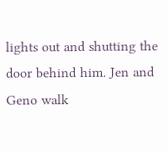lights out and shutting the door behind him. Jen and Geno walk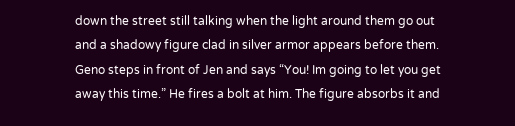down the street still talking when the light around them go out and a shadowy figure clad in silver armor appears before them. Geno steps in front of Jen and says “You! Im going to let you get away this time.” He fires a bolt at him. The figure absorbs it and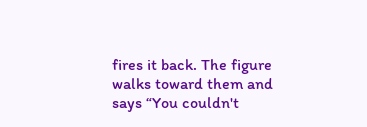fires it back. The figure walks toward them and says “You couldn't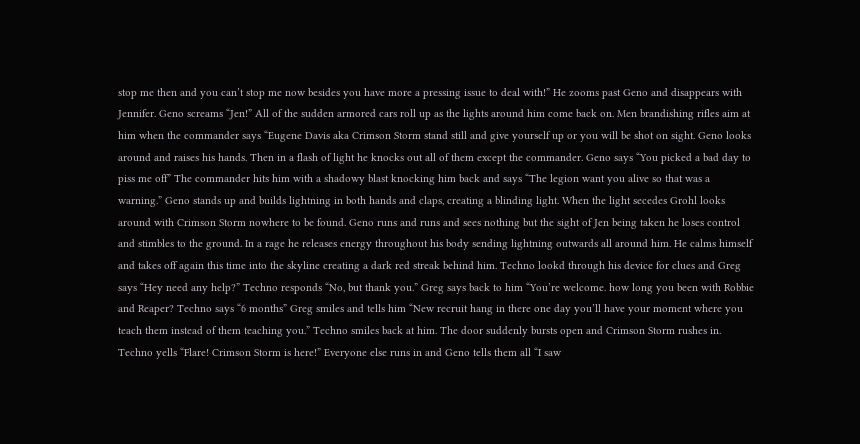stop me then and you can’t stop me now besides you have more a pressing issue to deal with!” He zooms past Geno and disappears with Jennifer. Geno screams “Jen!” All of the sudden armored cars roll up as the lights around him come back on. Men brandishing rifles aim at him when the commander says “Eugene Davis aka Crimson Storm stand still and give yourself up or you will be shot on sight. Geno looks around and raises his hands. Then in a flash of light he knocks out all of them except the commander. Geno says “You picked a bad day to piss me off” The commander hits him with a shadowy blast knocking him back and says “The legion want you alive so that was a warning.” Geno stands up and builds lightning in both hands and claps, creating a blinding light. When the light secedes Grohl looks around with Crimson Storm nowhere to be found. Geno runs and runs and sees nothing but the sight of Jen being taken he loses control and stimbles to the ground. In a rage he releases energy throughout his body sending lightning outwards all around him. He calms himself and takes off again this time into the skyline creating a dark red streak behind him. Techno lookd through his device for clues and Greg says “Hey need any help?” Techno responds “No, but thank you.” Greg says back to him “You’re welcome. how long you been with Robbie and Reaper? Techno says “6 months” Greg smiles and tells him “New recruit hang in there one day you’ll have your moment where you teach them instead of them teaching you.” Techno smiles back at him. The door suddenly bursts open and Crimson Storm rushes in. Techno yells “Flare! Crimson Storm is here!” Everyone else runs in and Geno tells them all “I saw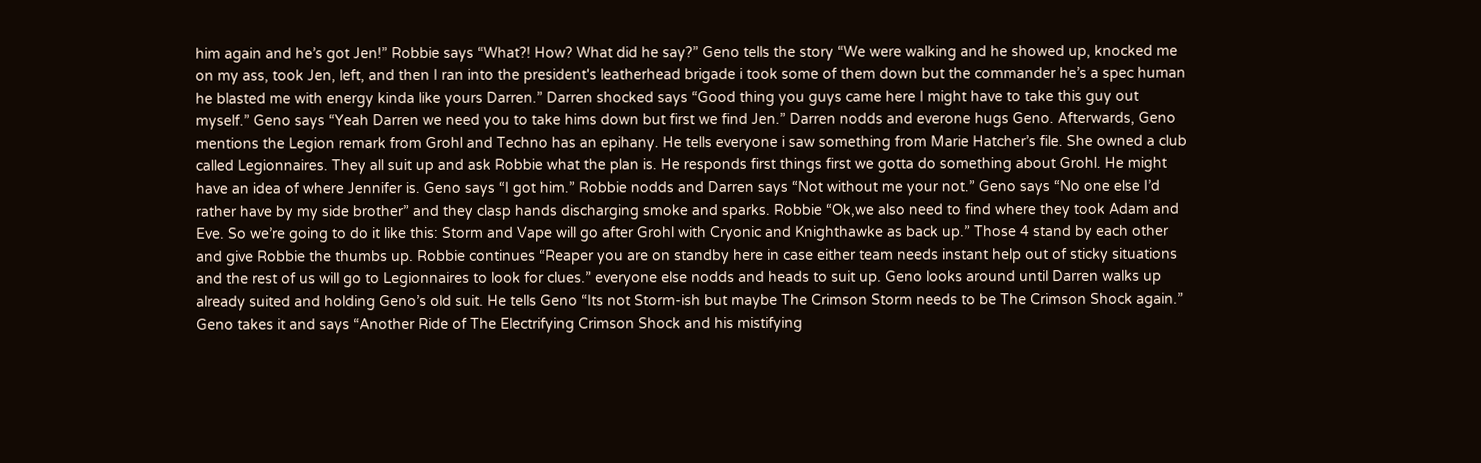him again and he’s got Jen!” Robbie says “What?! How? What did he say?” Geno tells the story “We were walking and he showed up, knocked me on my ass, took Jen, left, and then I ran into the president's leatherhead brigade i took some of them down but the commander he’s a spec human he blasted me with energy kinda like yours Darren.” Darren shocked says “Good thing you guys came here I might have to take this guy out myself.” Geno says “Yeah Darren we need you to take hims down but first we find Jen.” Darren nodds and everone hugs Geno. Afterwards, Geno mentions the Legion remark from Grohl and Techno has an epihany. He tells everyone i saw something from Marie Hatcher’s file. She owned a club called Legionnaires. They all suit up and ask Robbie what the plan is. He responds first things first we gotta do something about Grohl. He might have an idea of where Jennifer is. Geno says “I got him.” Robbie nodds and Darren says “Not without me your not.” Geno says “No one else I’d rather have by my side brother” and they clasp hands discharging smoke and sparks. Robbie “Ok,we also need to find where they took Adam and Eve. So we’re going to do it like this: Storm and Vape will go after Grohl with Cryonic and Knighthawke as back up.” Those 4 stand by each other and give Robbie the thumbs up. Robbie continues “Reaper you are on standby here in case either team needs instant help out of sticky situations and the rest of us will go to Legionnaires to look for clues.” everyone else nodds and heads to suit up. Geno looks around until Darren walks up already suited and holding Geno’s old suit. He tells Geno “Its not Storm-ish but maybe The Crimson Storm needs to be The Crimson Shock again.” Geno takes it and says “Another Ride of The Electrifying Crimson Shock and his mistifying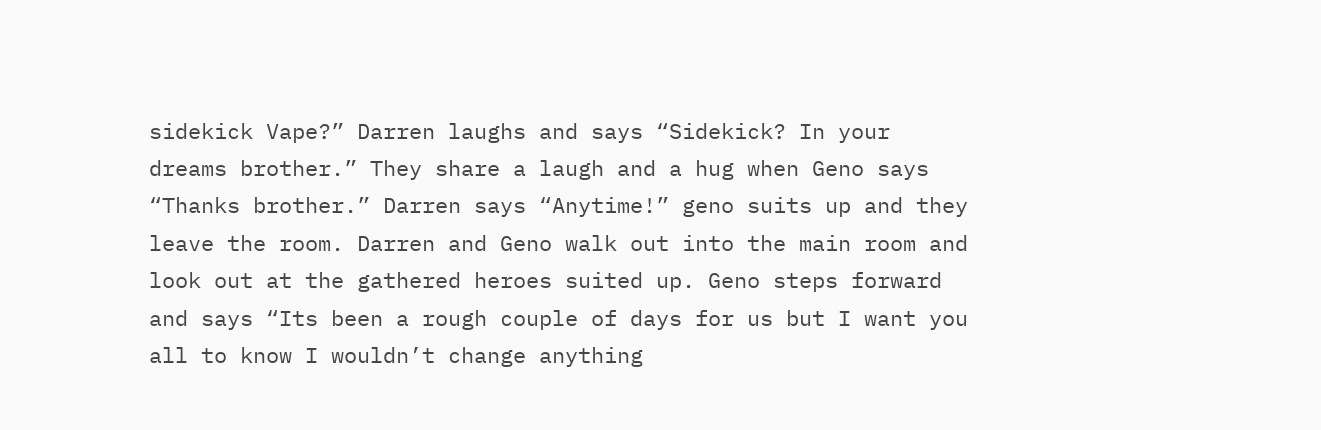sidekick Vape?” Darren laughs and says “Sidekick? In your dreams brother.” They share a laugh and a hug when Geno says “Thanks brother.” Darren says “Anytime!” geno suits up and they leave the room. Darren and Geno walk out into the main room and look out at the gathered heroes suited up. Geno steps forward and says “Its been a rough couple of days for us but I want you all to know I wouldn’t change anything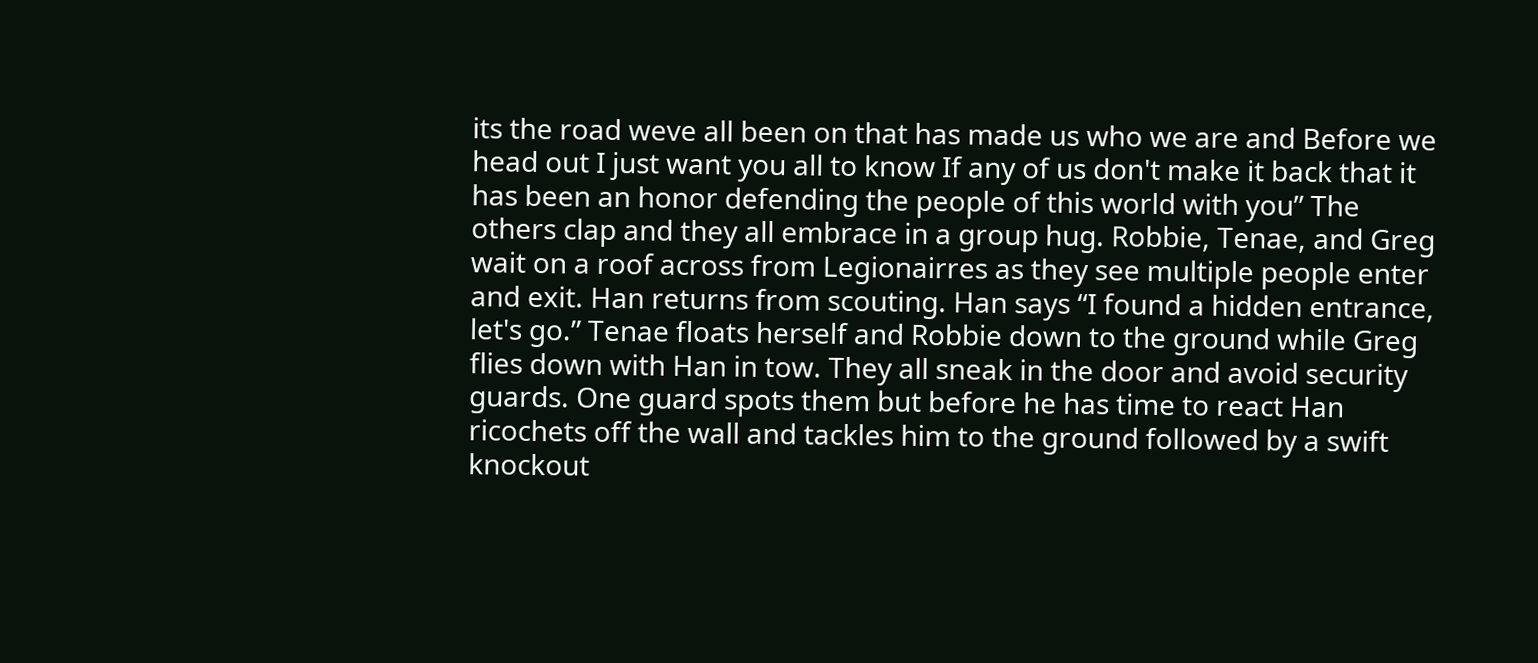its the road weve all been on that has made us who we are and Before we head out I just want you all to know If any of us don't make it back that it has been an honor defending the people of this world with you” The others clap and they all embrace in a group hug. Robbie, Tenae, and Greg wait on a roof across from Legionairres as they see multiple people enter and exit. Han returns from scouting. Han says “I found a hidden entrance, let's go.” Tenae floats herself and Robbie down to the ground while Greg flies down with Han in tow. They all sneak in the door and avoid security guards. One guard spots them but before he has time to react Han ricochets off the wall and tackles him to the ground followed by a swift knockout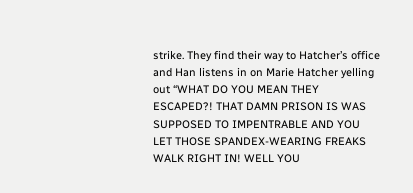strike. They find their way to Hatcher’s office and Han listens in on Marie Hatcher yelling out “WHAT DO YOU MEAN THEY ESCAPED?! THAT DAMN PRISON IS WAS SUPPOSED TO IMPENTRABLE AND YOU LET THOSE SPANDEX-WEARING FREAKS WALK RIGHT IN! WELL YOU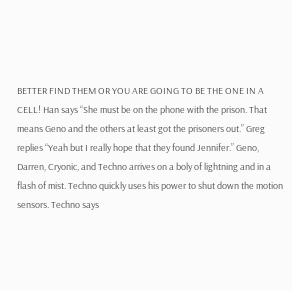BETTER FIND THEM OR YOU ARE GOING TO BE THE ONE IN A CELL! Han says “She must be on the phone with the prison. That means Geno and the others at least got the prisoners out.” Greg replies “Yeah but I really hope that they found Jennifer.” Geno, Darren, Cryonic, and Techno arrives on a boly of lightning and in a flash of mist. Techno quickly uses his power to shut down the motion sensors. Techno says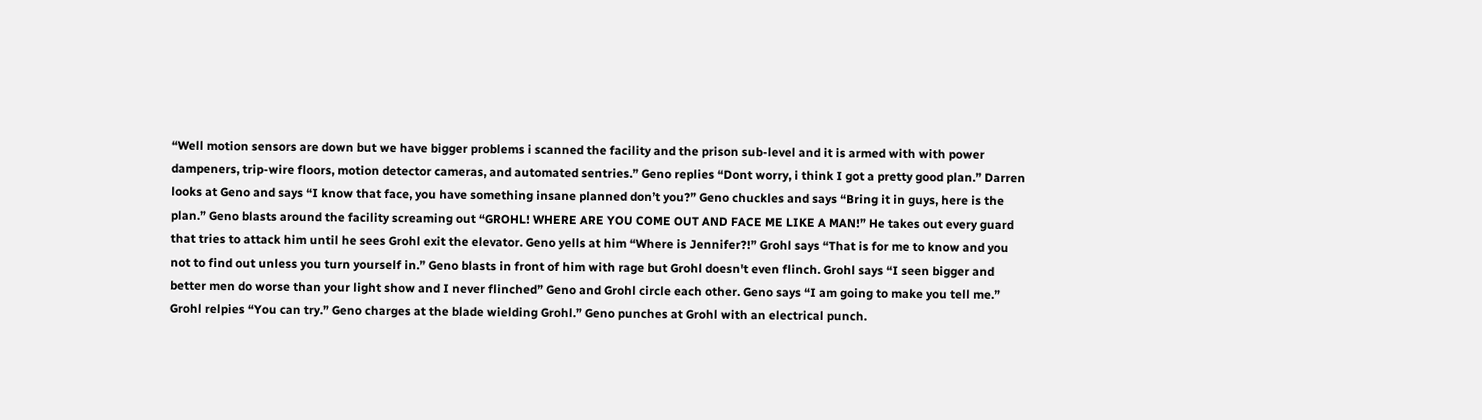“Well motion sensors are down but we have bigger problems i scanned the facility and the prison sub-level and it is armed with with power dampeners, trip-wire floors, motion detector cameras, and automated sentries.” Geno replies “Dont worry, i think I got a pretty good plan.” Darren looks at Geno and says “I know that face, you have something insane planned don’t you?” Geno chuckles and says “Bring it in guys, here is the plan.” Geno blasts around the facility screaming out “GROHL! WHERE ARE YOU COME OUT AND FACE ME LIKE A MAN!” He takes out every guard that tries to attack him until he sees Grohl exit the elevator. Geno yells at him “Where is Jennifer?!” Grohl says “That is for me to know and you not to find out unless you turn yourself in.” Geno blasts in front of him with rage but Grohl doesn't even flinch. Grohl says “I seen bigger and better men do worse than your light show and I never flinched” Geno and Grohl circle each other. Geno says “I am going to make you tell me.” Grohl relpies “You can try.” Geno charges at the blade wielding Grohl.” Geno punches at Grohl with an electrical punch.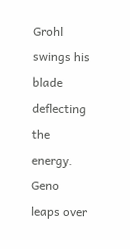Grohl swings his blade deflecting the energy. Geno leaps over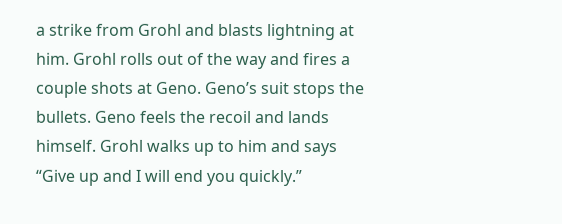a strike from Grohl and blasts lightning at him. Grohl rolls out of the way and fires a couple shots at Geno. Geno’s suit stops the bullets. Geno feels the recoil and lands himself. Grohl walks up to him and says “Give up and I will end you quickly.”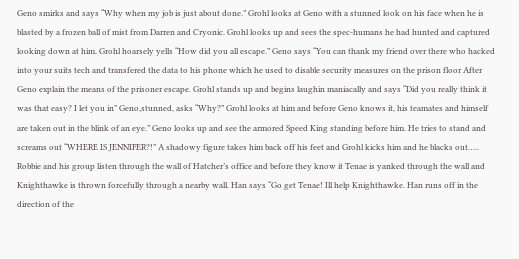Geno smirks and says “Why when my job is just about done.” Grohl looks at Geno with a stunned look on his face when he is blasted by a frozen ball of mist from Darren and Cryonic. Grohl looks up and sees the spec-humans he had hunted and captured looking down at him. Grohl hoarsely yells “How did you all escape.” Geno says “You can thank my friend over there who hacked into your suits tech and transfered the data to his phone which he used to disable security measures on the prison floor After Geno explain the means of the prisoner escape. Grohl stands up and begins laughin maniacally and says “Did you really think it was that easy? I let you in” Geno,stunned, asks “Why?” Grohl looks at him and before Geno knows it, his teamates and himself are taken out in the blink of an eye.” Geno looks up and see the armored Speed King standing before him. He tries to stand and screams out “WHERE IS JENNIFER?!” A shadowy figure takes him back off his feet and Grohl kicks him and he blacks out….. Robbie and his group listen through the wall of Hatcher’s office and before they know it Tenae is yanked through the wall and Knighthawke is thrown forcefully through a nearby wall. Han says “Go get Tenae! Ill help Knighthawke. Han runs off in the direction of the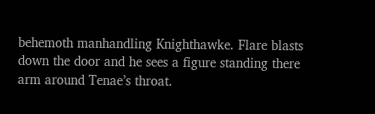behemoth manhandling Knighthawke. Flare blasts down the door and he sees a figure standing there arm around Tenae’s throat.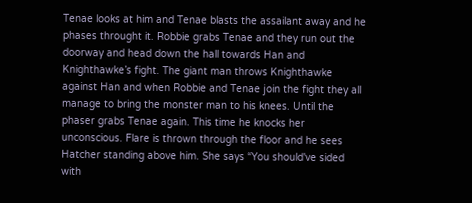Tenae looks at him and Tenae blasts the assailant away and he phases throught it. Robbie grabs Tenae and they run out the doorway and head down the hall towards Han and Knighthawke’s fight. The giant man throws Knighthawke against Han and when Robbie and Tenae join the fight they all manage to bring the monster man to his knees. Until the phaser grabs Tenae again. This time he knocks her unconscious. Flare is thrown through the floor and he sees Hatcher standing above him. She says “You should've sided with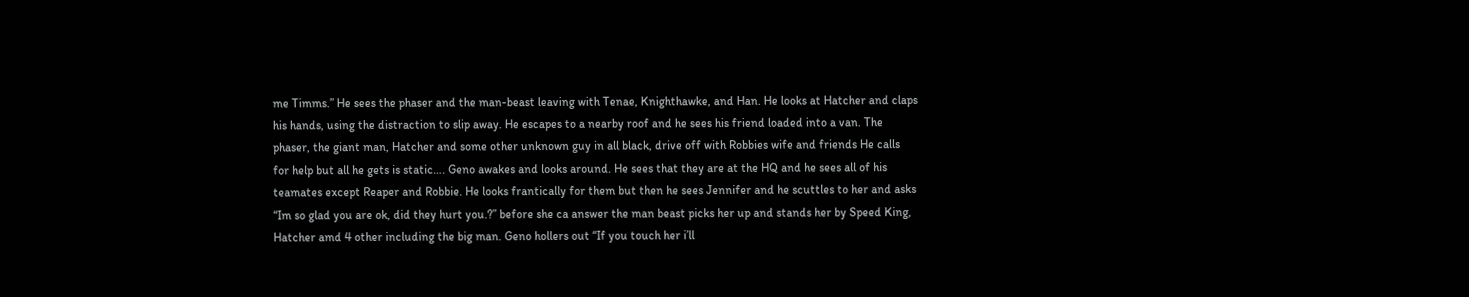me Timms.” He sees the phaser and the man-beast leaving with Tenae, Knighthawke, and Han. He looks at Hatcher and claps his hands, using the distraction to slip away. He escapes to a nearby roof and he sees his friend loaded into a van. The phaser, the giant man, Hatcher and some other unknown guy in all black, drive off with Robbies wife and friends He calls for help but all he gets is static…. Geno awakes and looks around. He sees that they are at the HQ and he sees all of his teamates except Reaper and Robbie. He looks frantically for them but then he sees Jennifer and he scuttles to her and asks “Im so glad you are ok, did they hurt you.?” before she ca answer the man beast picks her up and stands her by Speed King, Hatcher amd 4 other including the big man. Geno hollers out “If you touch her i’ll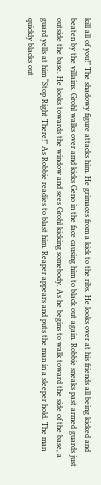kill all of you!” The shadowy figure attacks him. He grimaces from a kick to the ribs. He looks over at his friends all being kicked and beaten by the villains. Grohl walks over amd kicks Geno in the face causing him to black out again. Robbie sneaks past armed guards just outside the base. He looks towards the window and sees Grohl kicking somebody. As he begins to walk toward the side of the base, a guard yells at him “Stop Right There!” As Robbie readies to blast him. Reaper appears and puts the man in a sleeper hold. The man quickly blacks out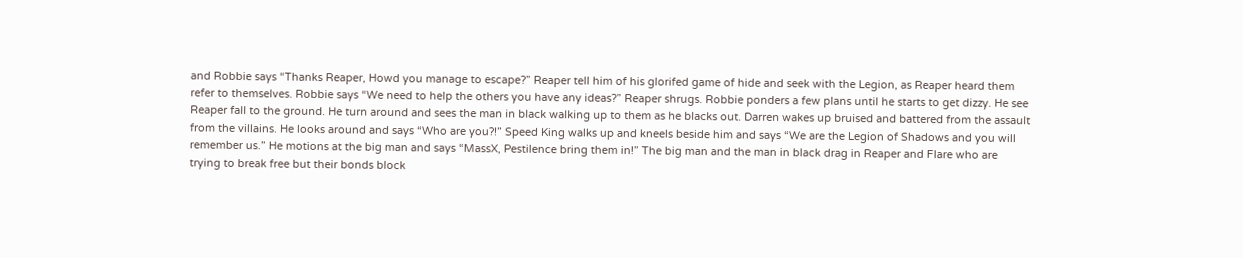and Robbie says “Thanks Reaper, Howd you manage to escape?” Reaper tell him of his glorifed game of hide and seek with the Legion, as Reaper heard them refer to themselves. Robbie says “We need to help the others you have any ideas?” Reaper shrugs. Robbie ponders a few plans until he starts to get dizzy. He see Reaper fall to the ground. He turn around and sees the man in black walking up to them as he blacks out. Darren wakes up bruised and battered from the assault from the villains. He looks around and says “Who are you?!” Speed King walks up and kneels beside him and says “We are the Legion of Shadows and you will remember us.” He motions at the big man and says “MassX, Pestilence bring them in!” The big man and the man in black drag in Reaper and Flare who are trying to break free but their bonds block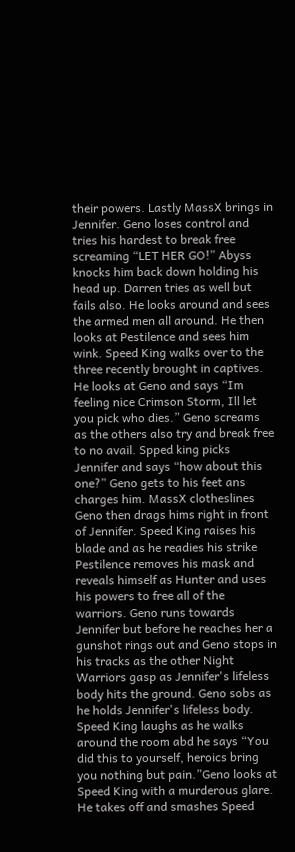their powers. Lastly MassX brings in Jennifer. Geno loses control and tries his hardest to break free screaming “LET HER GO!” Abyss knocks him back down holding his head up. Darren tries as well but fails also. He looks around and sees the armed men all around. He then looks at Pestilence and sees him wink. Speed King walks over to the three recently brought in captives. He looks at Geno and says “Im feeling nice Crimson Storm, Ill let you pick who dies.” Geno screams as the others also try and break free to no avail. Spped king picks Jennifer and says “how about this one?” Geno gets to his feet ans charges him. MassX clotheslines Geno then drags hims right in front of Jennifer. Speed King raises his blade and as he readies his strike Pestilence removes his mask and reveals himself as Hunter and uses his powers to free all of the warriors. Geno runs towards Jennifer but before he reaches her a gunshot rings out and Geno stops in his tracks as the other Night Warriors gasp as Jennifer's lifeless body hits the ground. Geno sobs as he holds Jennifer's lifeless body. Speed King laughs as he walks around the room abd he says “You did this to yourself, heroics bring you nothing but pain.”Geno looks at Speed King with a murderous glare. He takes off and smashes Speed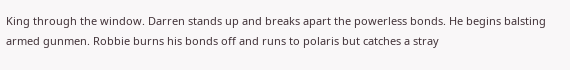King through the window. Darren stands up and breaks apart the powerless bonds. He begins balsting armed gunmen. Robbie burns his bonds off and runs to polaris but catches a stray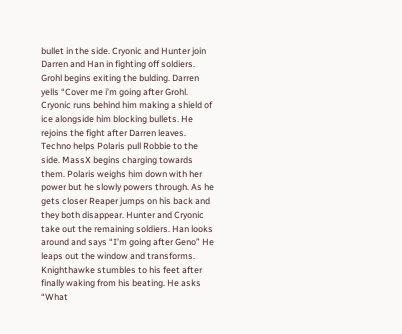bullet in the side. Cryonic and Hunter join Darren and Han in fighting off soldiers. Grohl begins exiting the bulding. Darren yells “Cover me i’m going after Grohl. Cryonic runs behind him making a shield of ice alongside him blocking bullets. He rejoins the fight after Darren leaves. Techno helps Polaris pull Robbie to the side. MassX begins charging towards them. Polaris weighs him down with her power but he slowly powers through. As he gets closer Reaper jumps on his back and they both disappear. Hunter and Cryonic take out the remaining soldiers. Han looks around and says “I’m going after Geno” He leaps out the window and transforms. Knighthawke stumbles to his feet after finally waking from his beating. He asks “What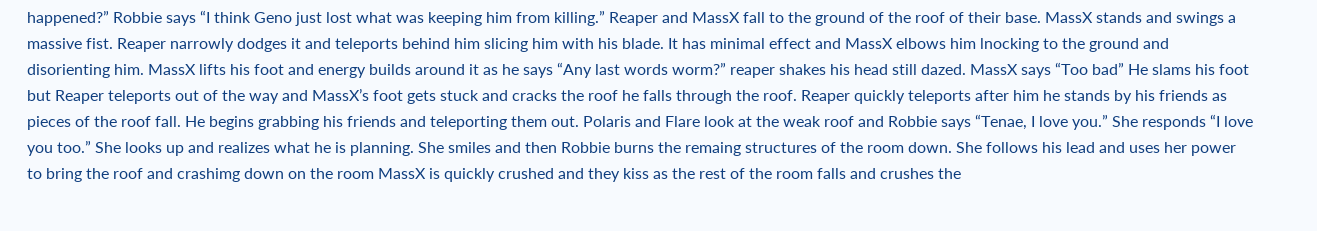happened?” Robbie says “I think Geno just lost what was keeping him from killing.” Reaper and MassX fall to the ground of the roof of their base. MassX stands and swings a massive fist. Reaper narrowly dodges it and teleports behind him slicing him with his blade. It has minimal effect and MassX elbows him lnocking to the ground and disorienting him. MassX lifts his foot and energy builds around it as he says “Any last words worm?” reaper shakes his head still dazed. MassX says “Too bad” He slams his foot but Reaper teleports out of the way and MassX’s foot gets stuck and cracks the roof he falls through the roof. Reaper quickly teleports after him he stands by his friends as pieces of the roof fall. He begins grabbing his friends and teleporting them out. Polaris and Flare look at the weak roof and Robbie says “Tenae, I love you.” She responds “I love you too.” She looks up and realizes what he is planning. She smiles and then Robbie burns the remaing structures of the room down. She follows his lead and uses her power to bring the roof and crashimg down on the room MassX is quickly crushed and they kiss as the rest of the room falls and crushes the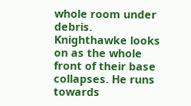whole room under debris. Knighthawke looks on as the whole front of their base collapses. He runs towards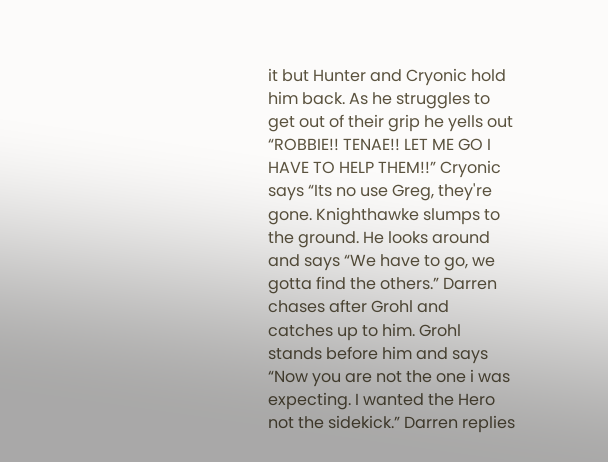it but Hunter and Cryonic hold him back. As he struggles to get out of their grip he yells out “ROBBIE!! TENAE!! LET ME GO I HAVE TO HELP THEM!!” Cryonic says “Its no use Greg, they're gone. Knighthawke slumps to the ground. He looks around and says “We have to go, we gotta find the others.” Darren chases after Grohl and catches up to him. Grohl stands before him and says “Now you are not the one i was expecting. I wanted the Hero not the sidekick.” Darren replies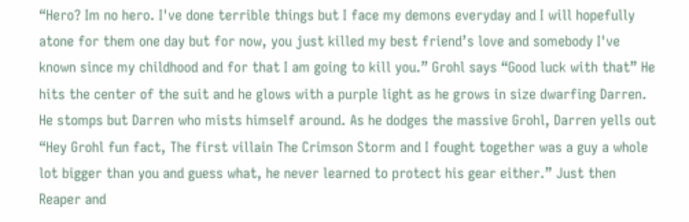“Hero? Im no hero. I've done terrible things but I face my demons everyday and I will hopefully atone for them one day but for now, you just killed my best friend’s love and somebody I've known since my childhood and for that I am going to kill you.” Grohl says “Good luck with that” He hits the center of the suit and he glows with a purple light as he grows in size dwarfing Darren. He stomps but Darren who mists himself around. As he dodges the massive Grohl, Darren yells out “Hey Grohl fun fact, The first villain The Crimson Storm and I fought together was a guy a whole lot bigger than you and guess what, he never learned to protect his gear either.” Just then Reaper and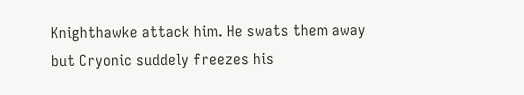Knighthawke attack him. He swats them away but Cryonic suddely freezes his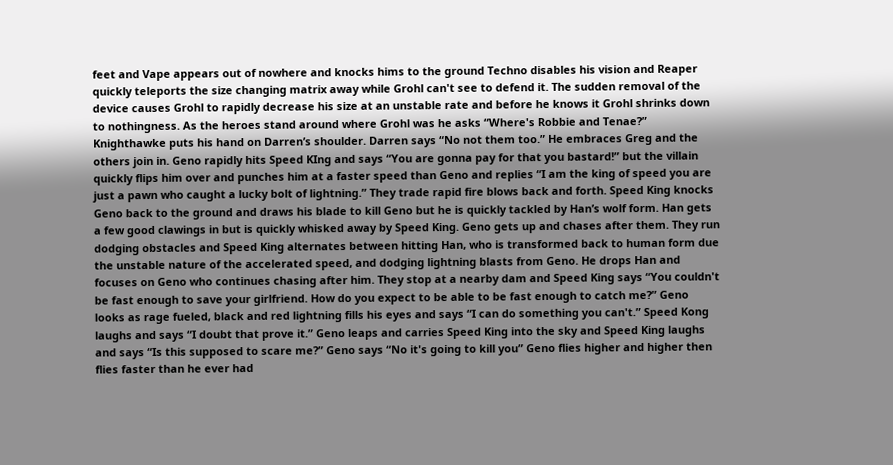feet and Vape appears out of nowhere and knocks hims to the ground Techno disables his vision and Reaper quickly teleports the size changing matrix away while Grohl can't see to defend it. The sudden removal of the device causes Grohl to rapidly decrease his size at an unstable rate and before he knows it Grohl shrinks down to nothingness. As the heroes stand around where Grohl was he asks “Where's Robbie and Tenae?” Knighthawke puts his hand on Darren’s shoulder. Darren says “No not them too.” He embraces Greg and the others join in. Geno rapidly hits Speed KIng and says “You are gonna pay for that you bastard!” but the villain quickly flips him over and punches him at a faster speed than Geno and replies “I am the king of speed you are just a pawn who caught a lucky bolt of lightning.” They trade rapid fire blows back and forth. Speed King knocks Geno back to the ground and draws his blade to kill Geno but he is quickly tackled by Han’s wolf form. Han gets a few good clawings in but is quickly whisked away by Speed King. Geno gets up and chases after them. They run dodging obstacles and Speed King alternates between hitting Han, who is transformed back to human form due the unstable nature of the accelerated speed, and dodging lightning blasts from Geno. He drops Han and focuses on Geno who continues chasing after him. They stop at a nearby dam and Speed King says “You couldn't be fast enough to save your girlfriend. How do you expect to be able to be fast enough to catch me?” Geno looks as rage fueled, black and red lightning fills his eyes and says “I can do something you can't.” Speed Kong laughs and says “I doubt that prove it.” Geno leaps and carries Speed King into the sky and Speed King laughs and says “Is this supposed to scare me?” Geno says “No it's going to kill you” Geno flies higher and higher then flies faster than he ever had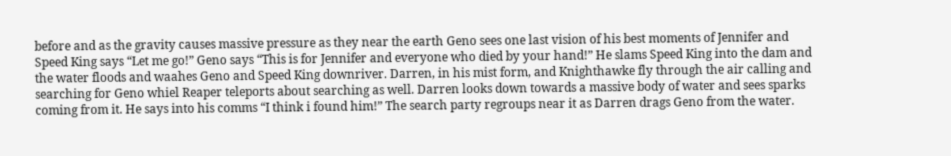before and as the gravity causes massive pressure as they near the earth Geno sees one last vision of his best moments of Jennifer and Speed King says “Let me go!” Geno says “This is for Jennifer and everyone who died by your hand!” He slams Speed King into the dam and the water floods and waahes Geno and Speed King downriver. Darren, in his mist form, and Knighthawke fly through the air calling and searching for Geno whiel Reaper teleports about searching as well. Darren looks down towards a massive body of water and sees sparks coming from it. He says into his comms “I think i found him!” The search party regroups near it as Darren drags Geno from the water.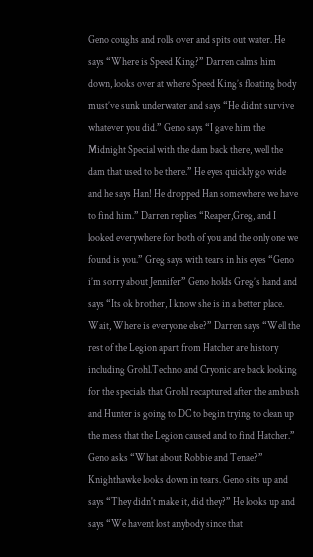Geno coughs and rolls over and spits out water. He says “Where is Speed King?” Darren calms him down, looks over at where Speed King’s floating body must’ve sunk underwater and says “He didnt survive whatever you did.” Geno says “I gave him the Midnight Special with the dam back there, well the dam that used to be there.” He eyes quickly go wide and he says Han! He dropped Han somewhere we have to find him.” Darren replies “Reaper,Greg, and I looked everywhere for both of you and the only one we found is you.” Greg says with tears in his eyes “Geno i’m sorry about Jennifer” Geno holds Greg’s hand and says “Its ok brother, I know she is in a better place. Wait, Where is everyone else?” Darren says “Well the rest of the Legion apart from Hatcher are history including Grohl.Techno and Cryonic are back looking for the specials that Grohl recaptured after the ambush and Hunter is going to DC to begin trying to clean up the mess that the Legion caused and to find Hatcher.” Geno asks “What about Robbie and Tenae?” Knighthawke looks down in tears. Geno sits up and says “They didn't make it, did they?” He looks up and says “We havent lost anybody since that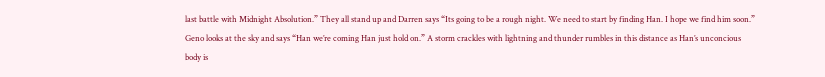last battle with Midnight Absolution.” They all stand up and Darren says “Its going to be a rough night. We need to start by finding Han. I hope we find him soon.” Geno looks at the sky and says “Han we’re coming Han just hold on.” A storm crackles with lightning and thunder rumbles in this distance as Han’s unconcious body is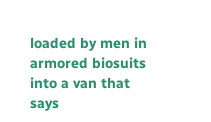loaded by men in armored biosuits into a van that says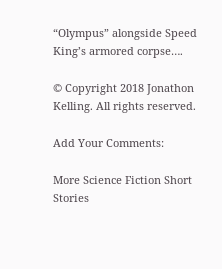“Olympus” alongside Speed King’s armored corpse….

© Copyright 2018 Jonathon Kelling. All rights reserved.

Add Your Comments:

More Science Fiction Short Stories